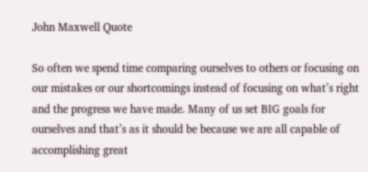John Maxwell Quote

So often we spend time comparing ourselves to others or focusing on our mistakes or our shortcomings instead of focusing on what’s right and the progress we have made. Many of us set BIG goals for ourselves and that’s as it should be because we are all capable of accomplishing great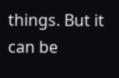things. But it can be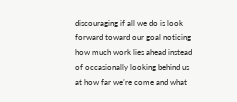discouraging if all we do is look forward toward our goal noticing how much work lies ahead instead of occasionally looking behind us at how far we’re come and what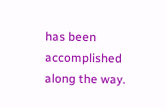has been accomplished along the way.